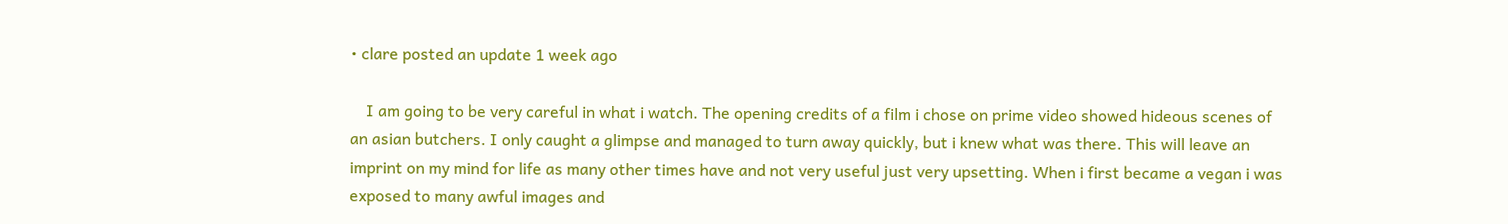• clare posted an update 1 week ago

    I am going to be very careful in what i watch. The opening credits of a film i chose on prime video showed hideous scenes of an asian butchers. I only caught a glimpse and managed to turn away quickly, but i knew what was there. This will leave an imprint on my mind for life as many other times have and not very useful just very upsetting. When i first became a vegan i was exposed to many awful images and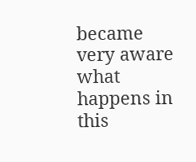became very aware what happens in this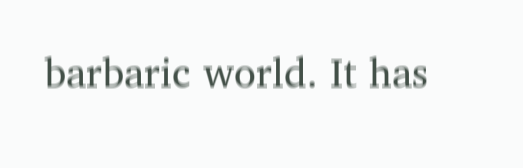barbaric world. It has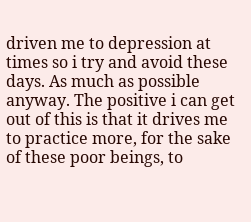driven me to depression at times so i try and avoid these days. As much as possible anyway. The positive i can get out of this is that it drives me to practice more, for the sake of these poor beings, to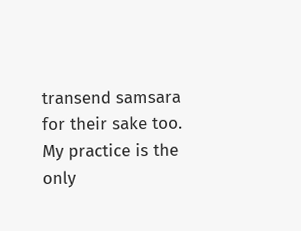transend samsara for their sake too. My practice is the only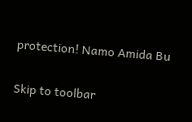protection! Namo Amida Bu

Skip to toolbar